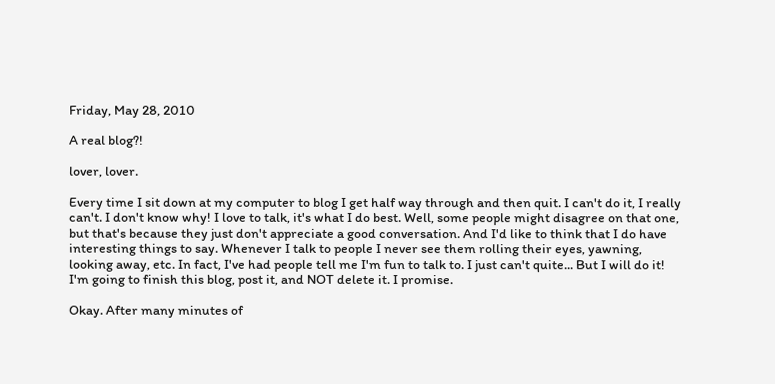Friday, May 28, 2010

A real blog?!

lover, lover.

Every time I sit down at my computer to blog I get half way through and then quit. I can't do it, I really can't. I don't know why! I love to talk, it's what I do best. Well, some people might disagree on that one, but that's because they just don't appreciate a good conversation. And I'd like to think that I do have interesting things to say. Whenever I talk to people I never see them rolling their eyes, yawning, looking away, etc. In fact, I've had people tell me I'm fun to talk to. I just can't quite... But I will do it! I'm going to finish this blog, post it, and NOT delete it. I promise.

Okay. After many minutes of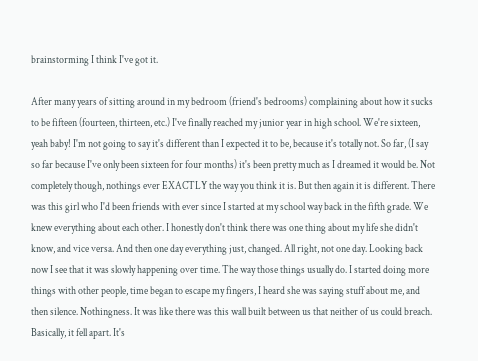brainstorming I think I've got it.

After many years of sitting around in my bedroom (friend's bedrooms) complaining about how it sucks to be fifteen (fourteen, thirteen, etc.) I've finally reached my junior year in high school. We're sixteen, yeah baby! I'm not going to say it's different than I expected it to be, because it's totally not. So far, (I say so far because I've only been sixteen for four months) it's been pretty much as I dreamed it would be. Not completely though, nothings ever EXACTLY the way you think it is. But then again it is different. There was this girl who I'd been friends with ever since I started at my school way back in the fifth grade. We knew everything about each other. I honestly don't think there was one thing about my life she didn't know, and vice versa. And then one day everything just, changed. All right, not one day. Looking back now I see that it was slowly happening over time. The way those things usually do. I started doing more things with other people, time began to escape my fingers, I heard she was saying stuff about me, and then silence. Nothingness. It was like there was this wall built between us that neither of us could breach. Basically, it fell apart. It's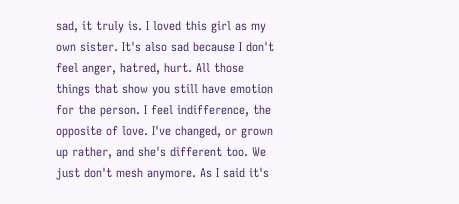sad, it truly is. I loved this girl as my own sister. It's also sad because I don't feel anger, hatred, hurt. All those things that show you still have emotion for the person. I feel indifference, the opposite of love. I've changed, or grown up rather, and she's different too. We just don't mesh anymore. As I said it's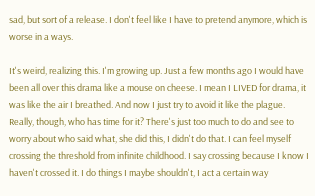sad, but sort of a release. I don't feel like I have to pretend anymore, which is worse in a ways.

It's weird, realizing this. I'm growing up. Just a few months ago I would have been all over this drama like a mouse on cheese. I mean I LIVED for drama, it was like the air I breathed. And now I just try to avoid it like the plague. Really, though, who has time for it? There's just too much to do and see to worry about who said what, she did this, I didn't do that. I can feel myself crossing the threshold from infinite childhood. I say crossing because I know I haven't crossed it. I do things I maybe shouldn't, I act a certain way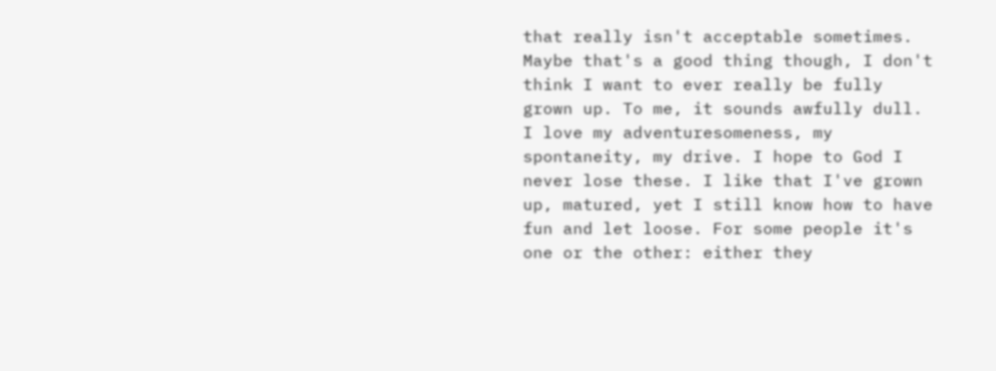that really isn't acceptable sometimes. Maybe that's a good thing though, I don't think I want to ever really be fully grown up. To me, it sounds awfully dull. I love my adventuresomeness, my spontaneity, my drive. I hope to God I never lose these. I like that I've grown up, matured, yet I still know how to have fun and let loose. For some people it's one or the other: either they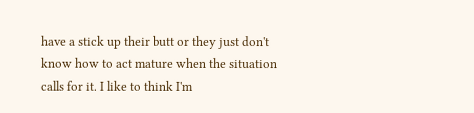have a stick up their butt or they just don't know how to act mature when the situation calls for it. I like to think I'm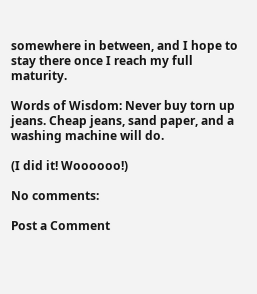somewhere in between, and I hope to stay there once I reach my full maturity.

Words of Wisdom: Never buy torn up jeans. Cheap jeans, sand paper, and a washing machine will do.

(I did it! Woooooo!)

No comments:

Post a Comment